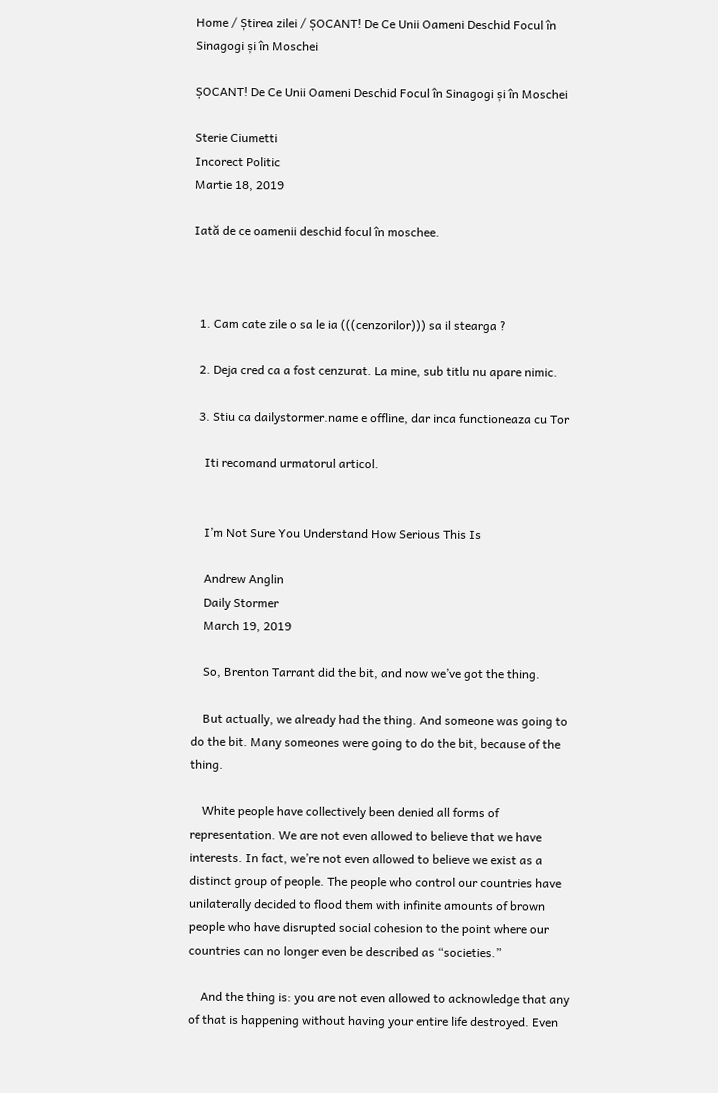Home / Știrea zilei / ȘOCANT! De Ce Unii Oameni Deschid Focul în Sinagogi și în Moschei

ȘOCANT! De Ce Unii Oameni Deschid Focul în Sinagogi și în Moschei

Sterie Ciumetti
Incorect Politic
Martie 18, 2019

Iată de ce oamenii deschid focul în moschee.



  1. Cam cate zile o sa le ia (((cenzorilor))) sa il stearga ?

  2. Deja cred ca a fost cenzurat. La mine, sub titlu nu apare nimic.

  3. Stiu ca dailystormer.name e offline, dar inca functioneaza cu Tor

    Iti recomand urmatorul articol.


    I’m Not Sure You Understand How Serious This Is

    Andrew Anglin
    Daily Stormer
    March 19, 2019

    So, Brenton Tarrant did the bit, and now we’ve got the thing.

    But actually, we already had the thing. And someone was going to do the bit. Many someones were going to do the bit, because of the thing.

    White people have collectively been denied all forms of representation. We are not even allowed to believe that we have interests. In fact, we’re not even allowed to believe we exist as a distinct group of people. The people who control our countries have unilaterally decided to flood them with infinite amounts of brown people who have disrupted social cohesion to the point where our countries can no longer even be described as “societies.”

    And the thing is: you are not even allowed to acknowledge that any of that is happening without having your entire life destroyed. Even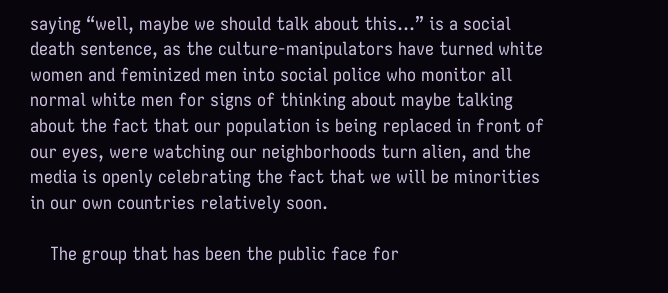saying “well, maybe we should talk about this…” is a social death sentence, as the culture-manipulators have turned white women and feminized men into social police who monitor all normal white men for signs of thinking about maybe talking about the fact that our population is being replaced in front of our eyes, were watching our neighborhoods turn alien, and the media is openly celebrating the fact that we will be minorities in our own countries relatively soon.

    The group that has been the public face for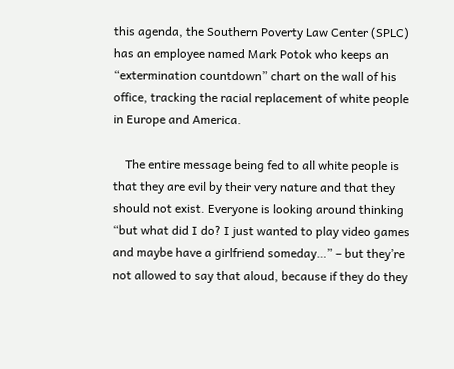this agenda, the Southern Poverty Law Center (SPLC) has an employee named Mark Potok who keeps an “extermination countdown” chart on the wall of his office, tracking the racial replacement of white people in Europe and America.

    The entire message being fed to all white people is that they are evil by their very nature and that they should not exist. Everyone is looking around thinking “but what did I do? I just wanted to play video games and maybe have a girlfriend someday…” – but they’re not allowed to say that aloud, because if they do they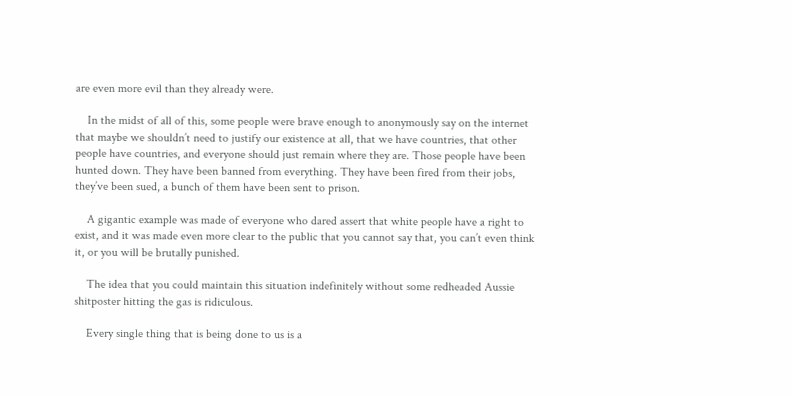are even more evil than they already were.

    In the midst of all of this, some people were brave enough to anonymously say on the internet that maybe we shouldn’t need to justify our existence at all, that we have countries, that other people have countries, and everyone should just remain where they are. Those people have been hunted down. They have been banned from everything. They have been fired from their jobs, they’ve been sued, a bunch of them have been sent to prison.

    A gigantic example was made of everyone who dared assert that white people have a right to exist, and it was made even more clear to the public that you cannot say that, you can’t even think it, or you will be brutally punished.

    The idea that you could maintain this situation indefinitely without some redheaded Aussie shitposter hitting the gas is ridiculous.

    Every single thing that is being done to us is a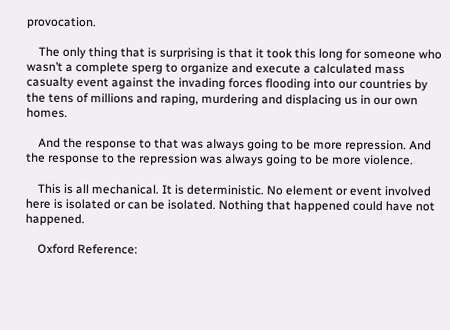provocation.

    The only thing that is surprising is that it took this long for someone who wasn’t a complete sperg to organize and execute a calculated mass casualty event against the invading forces flooding into our countries by the tens of millions and raping, murdering and displacing us in our own homes.

    And the response to that was always going to be more repression. And the response to the repression was always going to be more violence.

    This is all mechanical. It is deterministic. No element or event involved here is isolated or can be isolated. Nothing that happened could have not happened.

    Oxford Reference: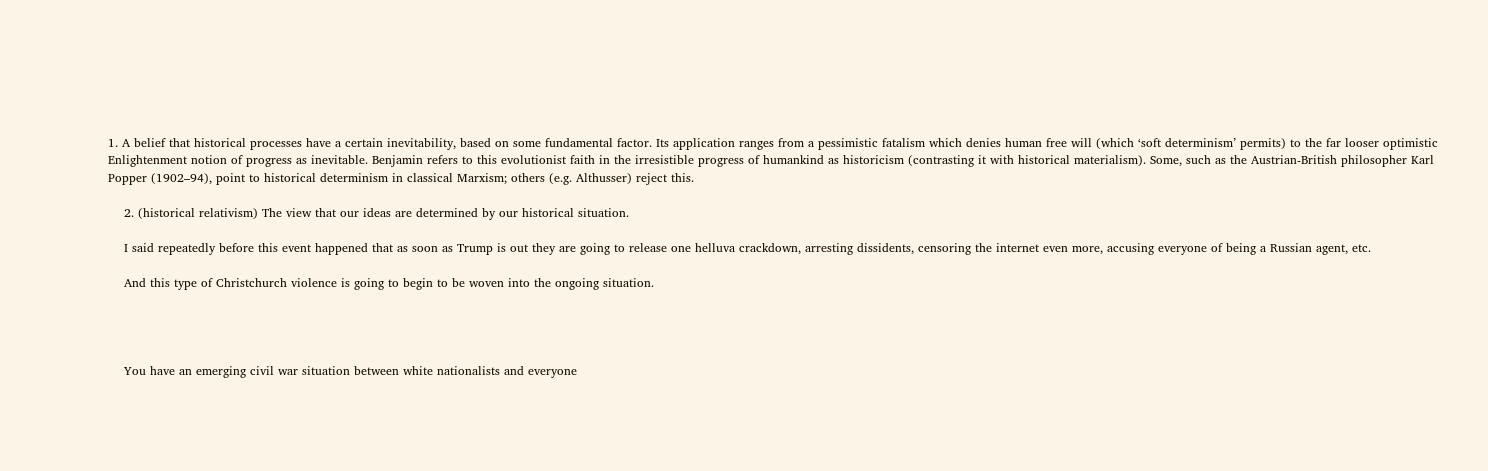1. A belief that historical processes have a certain inevitability, based on some fundamental factor. Its application ranges from a pessimistic fatalism which denies human free will (which ‘soft determinism’ permits) to the far looser optimistic Enlightenment notion of progress as inevitable. Benjamin refers to this evolutionist faith in the irresistible progress of humankind as historicism (contrasting it with historical materialism). Some, such as the Austrian-British philosopher Karl Popper (1902–94), point to historical determinism in classical Marxism; others (e.g. Althusser) reject this.

    2. (historical relativism) The view that our ideas are determined by our historical situation.

    I said repeatedly before this event happened that as soon as Trump is out they are going to release one helluva crackdown, arresting dissidents, censoring the internet even more, accusing everyone of being a Russian agent, etc.

    And this type of Christchurch violence is going to begin to be woven into the ongoing situation.




    You have an emerging civil war situation between white nationalists and everyone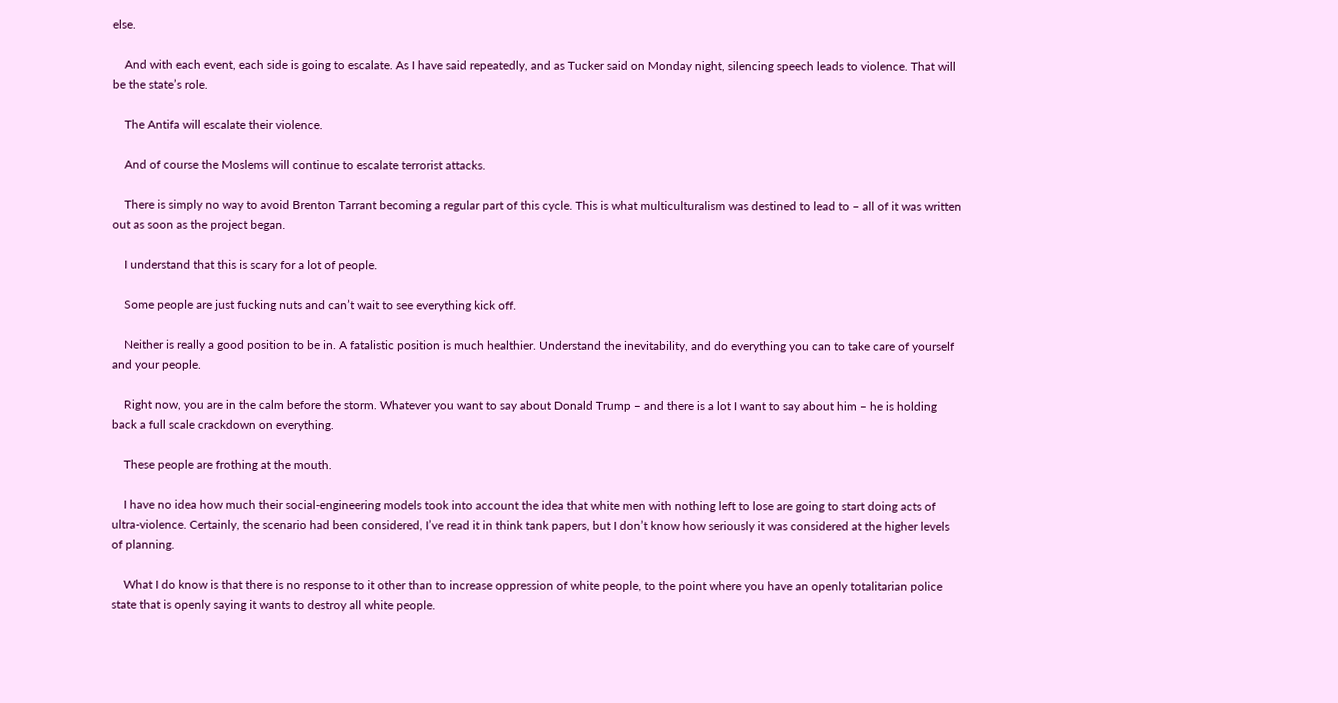else.

    And with each event, each side is going to escalate. As I have said repeatedly, and as Tucker said on Monday night, silencing speech leads to violence. That will be the state’s role.

    The Antifa will escalate their violence.

    And of course the Moslems will continue to escalate terrorist attacks.

    There is simply no way to avoid Brenton Tarrant becoming a regular part of this cycle. This is what multiculturalism was destined to lead to – all of it was written out as soon as the project began.

    I understand that this is scary for a lot of people.

    Some people are just fucking nuts and can’t wait to see everything kick off.

    Neither is really a good position to be in. A fatalistic position is much healthier. Understand the inevitability, and do everything you can to take care of yourself and your people.

    Right now, you are in the calm before the storm. Whatever you want to say about Donald Trump – and there is a lot I want to say about him – he is holding back a full scale crackdown on everything.

    These people are frothing at the mouth.

    I have no idea how much their social-engineering models took into account the idea that white men with nothing left to lose are going to start doing acts of ultra-violence. Certainly, the scenario had been considered, I’ve read it in think tank papers, but I don’t know how seriously it was considered at the higher levels of planning.

    What I do know is that there is no response to it other than to increase oppression of white people, to the point where you have an openly totalitarian police state that is openly saying it wants to destroy all white people.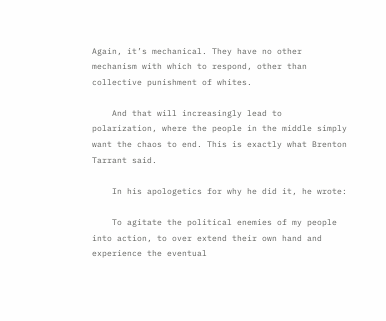Again, it’s mechanical. They have no other mechanism with which to respond, other than collective punishment of whites.

    And that will increasingly lead to polarization, where the people in the middle simply want the chaos to end. This is exactly what Brenton Tarrant said.

    In his apologetics for why he did it, he wrote:

    To agitate the political enemies of my people into action, to over extend their own hand and experience the eventual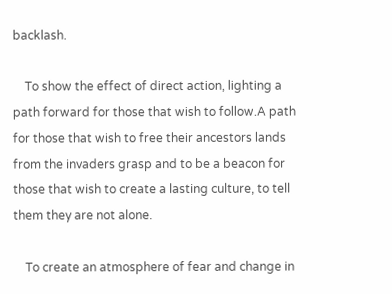backlash.

    To show the effect of direct action, lighting a path forward for those that wish to follow.A path for those that wish to free their ancestors lands from the invaders grasp and to be a beacon for those that wish to create a lasting culture, to tell them they are not alone.

    To create an atmosphere of fear and change in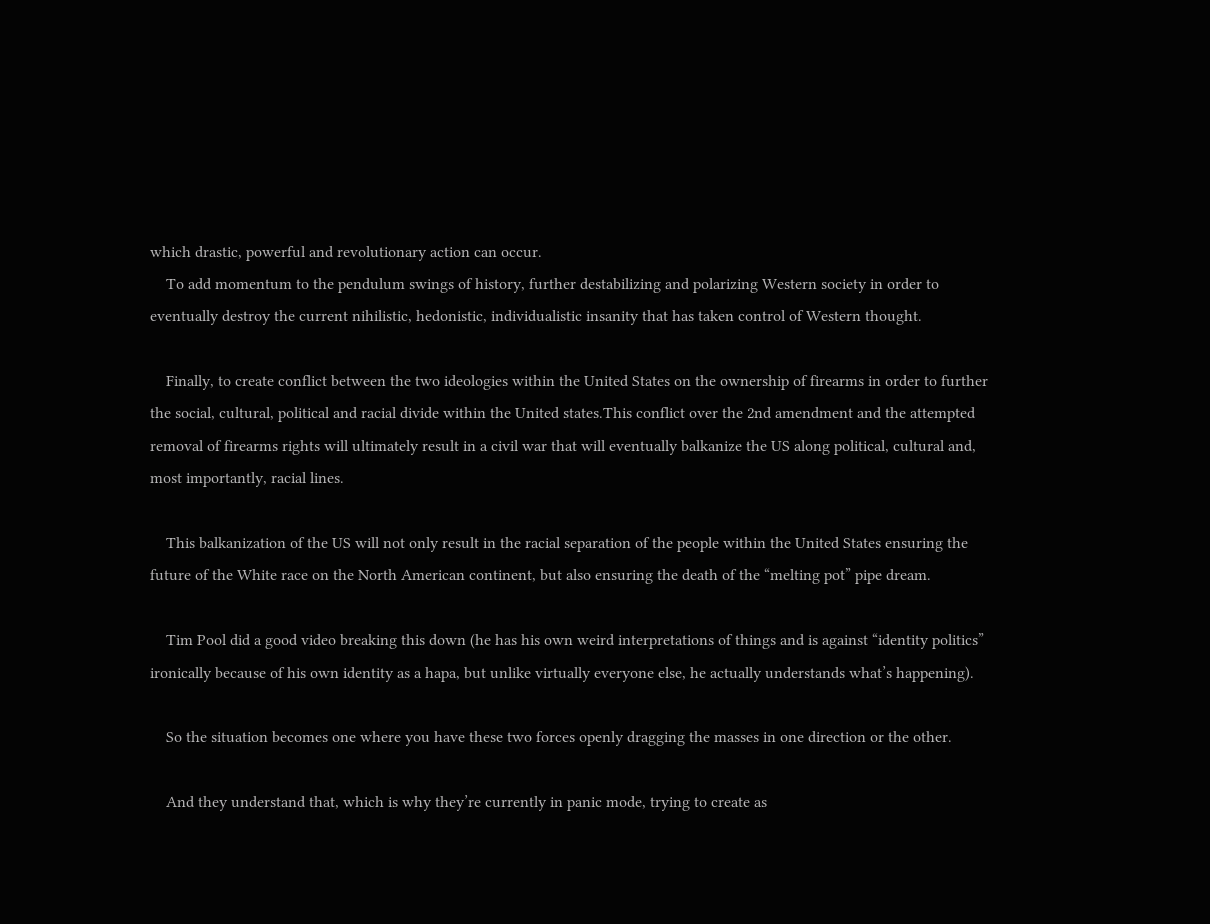which drastic, powerful and revolutionary action can occur.
    To add momentum to the pendulum swings of history, further destabilizing and polarizing Western society in order to eventually destroy the current nihilistic, hedonistic, individualistic insanity that has taken control of Western thought.

    Finally, to create conflict between the two ideologies within the United States on the ownership of firearms in order to further the social, cultural, political and racial divide within the United states.This conflict over the 2nd amendment and the attempted removal of firearms rights will ultimately result in a civil war that will eventually balkanize the US along political, cultural and, most importantly, racial lines.

    This balkanization of the US will not only result in the racial separation of the people within the United States ensuring the future of the White race on the North American continent, but also ensuring the death of the “melting pot” pipe dream.

    Tim Pool did a good video breaking this down (he has his own weird interpretations of things and is against “identity politics” ironically because of his own identity as a hapa, but unlike virtually everyone else, he actually understands what’s happening).

    So the situation becomes one where you have these two forces openly dragging the masses in one direction or the other.

    And they understand that, which is why they’re currently in panic mode, trying to create as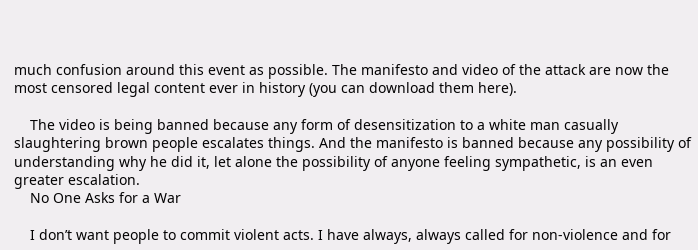much confusion around this event as possible. The manifesto and video of the attack are now the most censored legal content ever in history (you can download them here).

    The video is being banned because any form of desensitization to a white man casually slaughtering brown people escalates things. And the manifesto is banned because any possibility of understanding why he did it, let alone the possibility of anyone feeling sympathetic, is an even greater escalation.
    No One Asks for a War

    I don’t want people to commit violent acts. I have always, always called for non-violence and for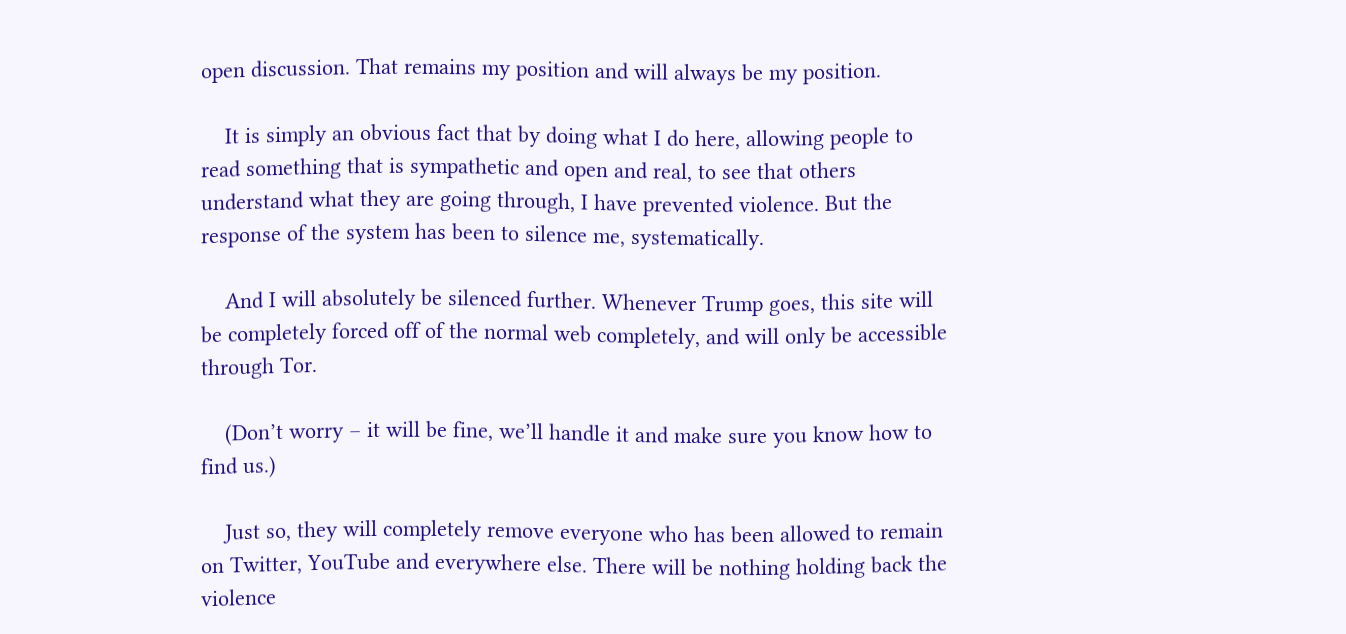open discussion. That remains my position and will always be my position.

    It is simply an obvious fact that by doing what I do here, allowing people to read something that is sympathetic and open and real, to see that others understand what they are going through, I have prevented violence. But the response of the system has been to silence me, systematically.

    And I will absolutely be silenced further. Whenever Trump goes, this site will be completely forced off of the normal web completely, and will only be accessible through Tor.

    (Don’t worry – it will be fine, we’ll handle it and make sure you know how to find us.)

    Just so, they will completely remove everyone who has been allowed to remain on Twitter, YouTube and everywhere else. There will be nothing holding back the violence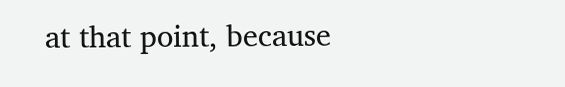at that point, because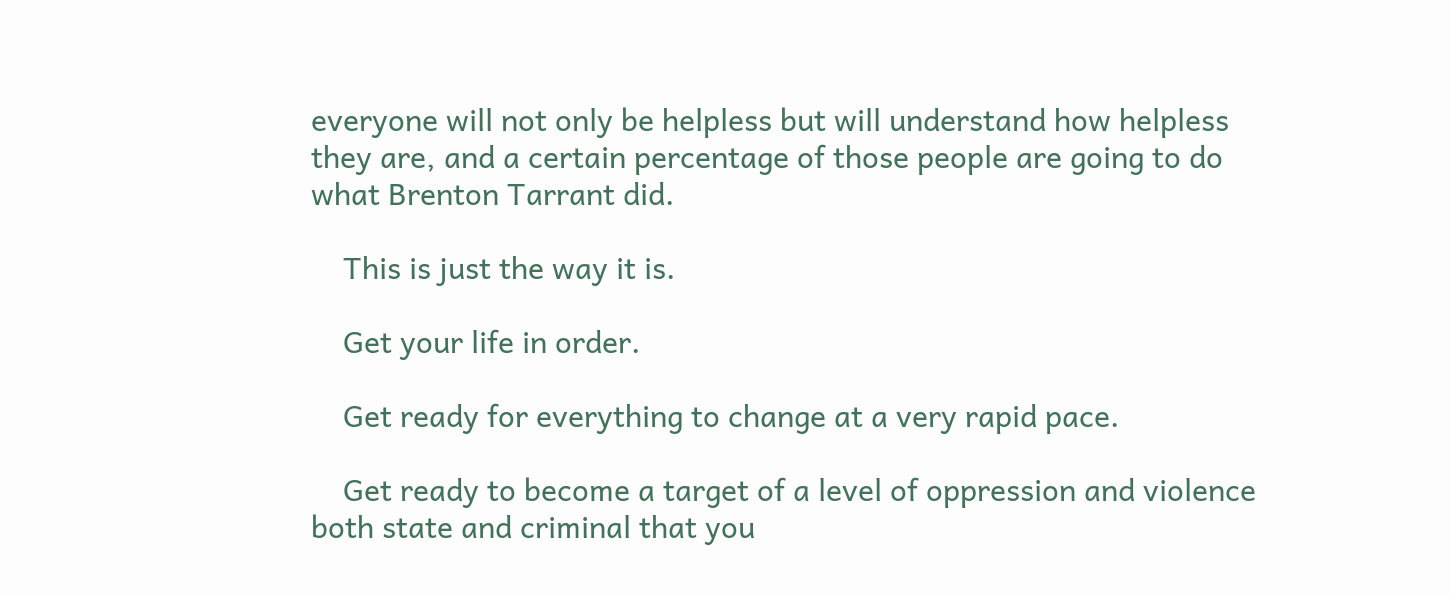everyone will not only be helpless but will understand how helpless they are, and a certain percentage of those people are going to do what Brenton Tarrant did.

    This is just the way it is.

    Get your life in order.

    Get ready for everything to change at a very rapid pace.

    Get ready to become a target of a level of oppression and violence both state and criminal that you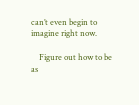can’t even begin to imagine right now.

    Figure out how to be as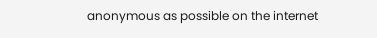anonymous as possible on the internet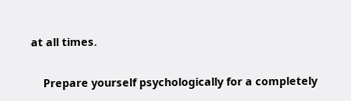at all times.

    Prepare yourself psychologically for a completely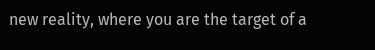new reality, where you are the target of a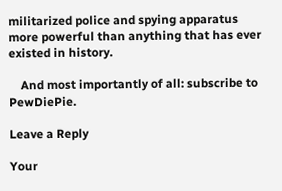militarized police and spying apparatus more powerful than anything that has ever existed in history.

    And most importantly of all: subscribe to PewDiePie.

Leave a Reply

Your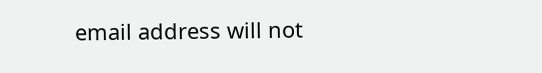email address will not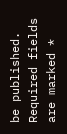be published. Required fields are marked *